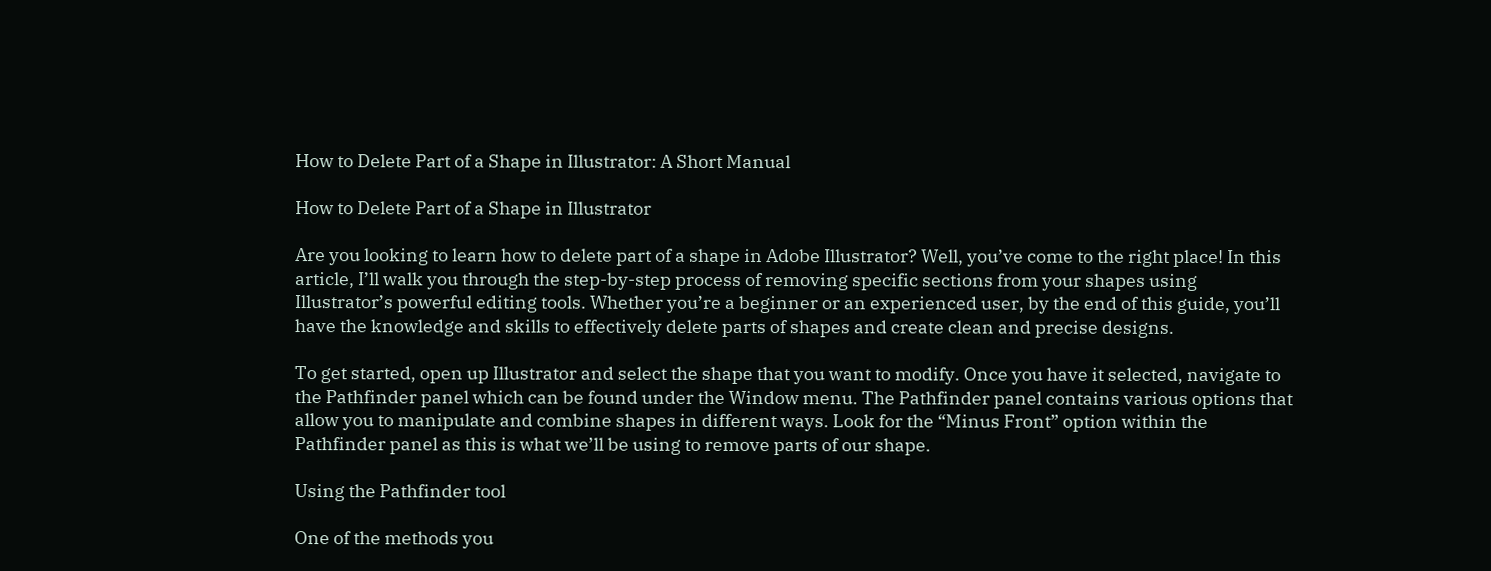How to Delete Part of a Shape in Illustrator: A Short Manual

How to Delete Part of a Shape in Illustrator

Are you looking to learn how to delete part of a shape in Adobe Illustrator? Well, you’ve come to the right place! In this article, I’ll walk you through the step-by-step process of removing specific sections from your shapes using Illustrator’s powerful editing tools. Whether you’re a beginner or an experienced user, by the end of this guide, you’ll have the knowledge and skills to effectively delete parts of shapes and create clean and precise designs.

To get started, open up Illustrator and select the shape that you want to modify. Once you have it selected, navigate to the Pathfinder panel which can be found under the Window menu. The Pathfinder panel contains various options that allow you to manipulate and combine shapes in different ways. Look for the “Minus Front” option within the Pathfinder panel as this is what we’ll be using to remove parts of our shape.

Using the Pathfinder tool

One of the methods you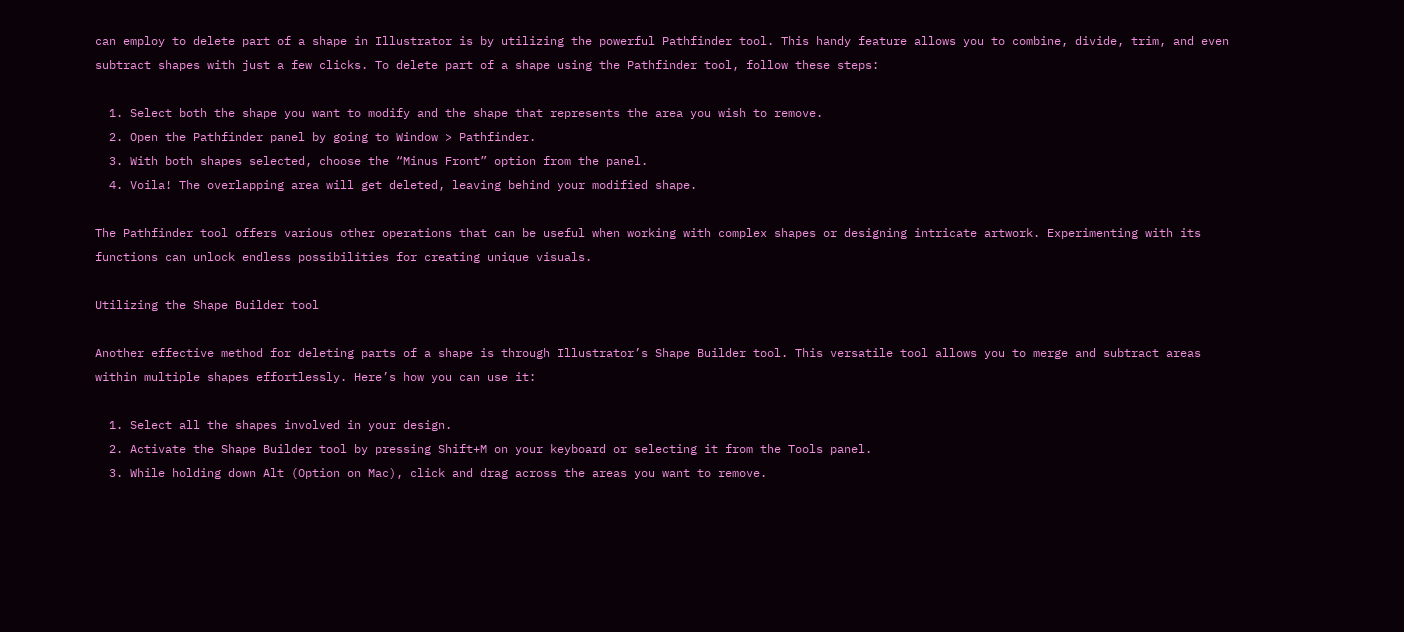can employ to delete part of a shape in Illustrator is by utilizing the powerful Pathfinder tool. This handy feature allows you to combine, divide, trim, and even subtract shapes with just a few clicks. To delete part of a shape using the Pathfinder tool, follow these steps:

  1. Select both the shape you want to modify and the shape that represents the area you wish to remove.
  2. Open the Pathfinder panel by going to Window > Pathfinder.
  3. With both shapes selected, choose the “Minus Front” option from the panel.
  4. Voila! The overlapping area will get deleted, leaving behind your modified shape.

The Pathfinder tool offers various other operations that can be useful when working with complex shapes or designing intricate artwork. Experimenting with its functions can unlock endless possibilities for creating unique visuals.

Utilizing the Shape Builder tool

Another effective method for deleting parts of a shape is through Illustrator’s Shape Builder tool. This versatile tool allows you to merge and subtract areas within multiple shapes effortlessly. Here’s how you can use it:

  1. Select all the shapes involved in your design.
  2. Activate the Shape Builder tool by pressing Shift+M on your keyboard or selecting it from the Tools panel.
  3. While holding down Alt (Option on Mac), click and drag across the areas you want to remove.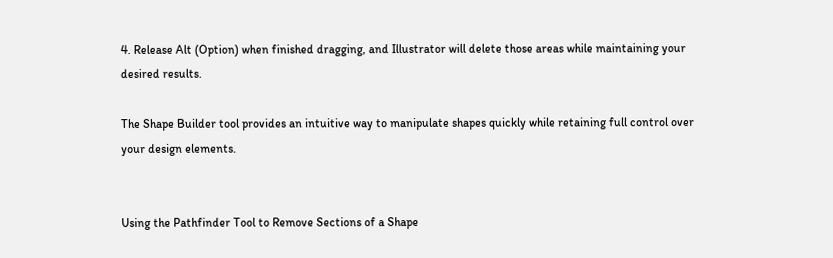4. Release Alt (Option) when finished dragging, and Illustrator will delete those areas while maintaining your desired results.

The Shape Builder tool provides an intuitive way to manipulate shapes quickly while retaining full control over your design elements.


Using the Pathfinder Tool to Remove Sections of a Shape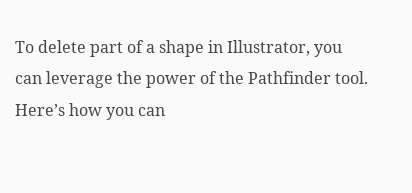To delete part of a shape in Illustrator, you can leverage the power of the Pathfinder tool. Here’s how you can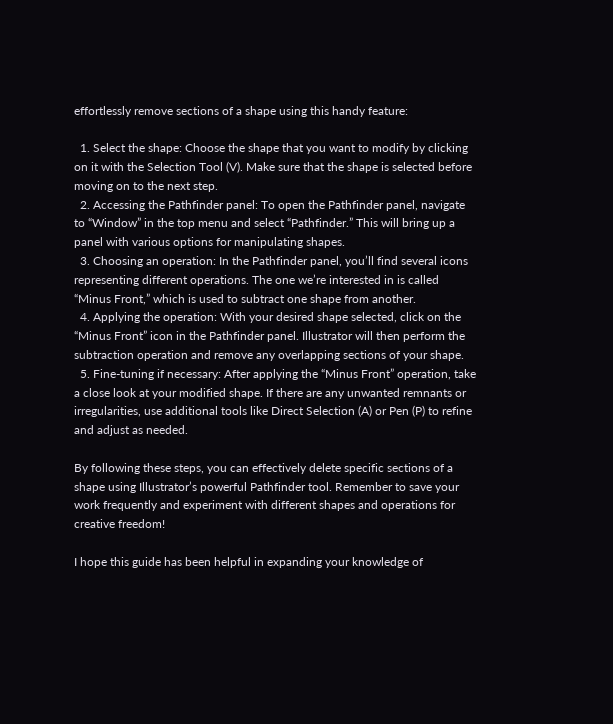effortlessly remove sections of a shape using this handy feature:

  1. Select the shape: Choose the shape that you want to modify by clicking on it with the Selection Tool (V). Make sure that the shape is selected before moving on to the next step.
  2. Accessing the Pathfinder panel: To open the Pathfinder panel, navigate to “Window” in the top menu and select “Pathfinder.” This will bring up a panel with various options for manipulating shapes.
  3. Choosing an operation: In the Pathfinder panel, you’ll find several icons representing different operations. The one we’re interested in is called “Minus Front,” which is used to subtract one shape from another.
  4. Applying the operation: With your desired shape selected, click on the “Minus Front” icon in the Pathfinder panel. Illustrator will then perform the subtraction operation and remove any overlapping sections of your shape.
  5. Fine-tuning if necessary: After applying the “Minus Front” operation, take a close look at your modified shape. If there are any unwanted remnants or irregularities, use additional tools like Direct Selection (A) or Pen (P) to refine and adjust as needed.

By following these steps, you can effectively delete specific sections of a shape using Illustrator’s powerful Pathfinder tool. Remember to save your work frequently and experiment with different shapes and operations for creative freedom!

I hope this guide has been helpful in expanding your knowledge of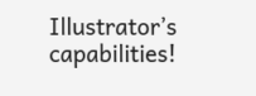Illustrator’s capabilities!